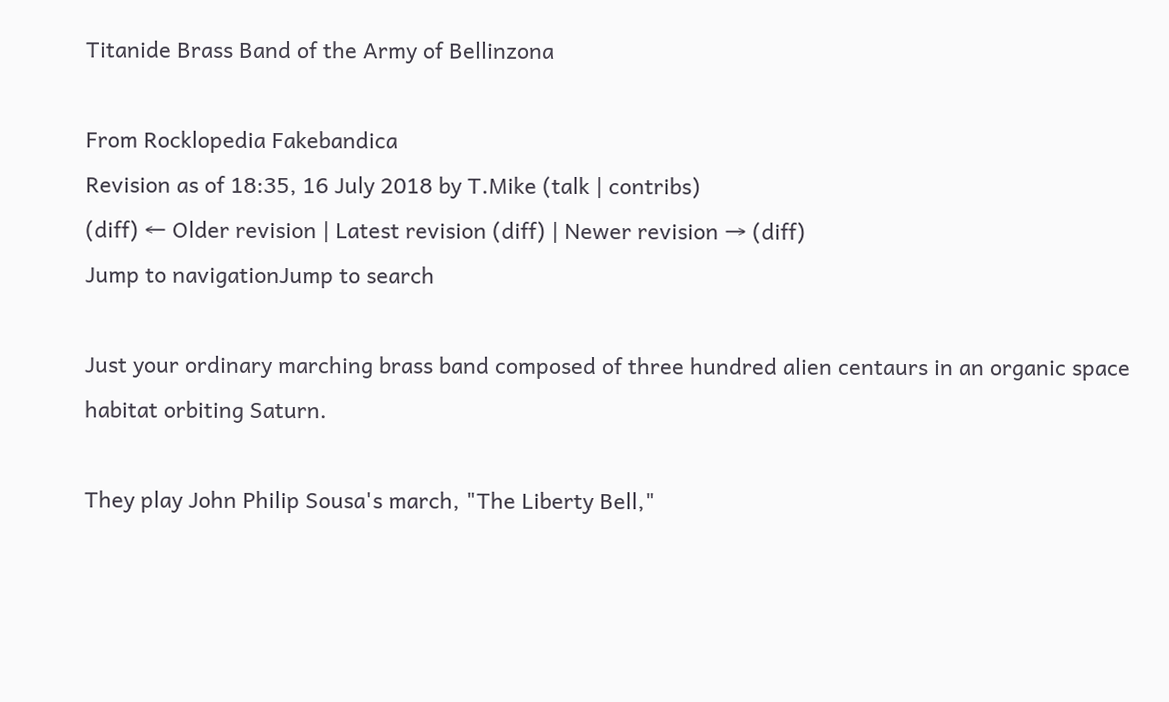Titanide Brass Band of the Army of Bellinzona

From Rocklopedia Fakebandica
Revision as of 18:35, 16 July 2018 by T.Mike (talk | contribs)
(diff) ← Older revision | Latest revision (diff) | Newer revision → (diff)
Jump to navigationJump to search

Just your ordinary marching brass band composed of three hundred alien centaurs in an organic space habitat orbiting Saturn.

They play John Philip Sousa's march, "The Liberty Bell,"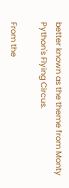better known as the theme from Monty Python's Flying Circus.

From the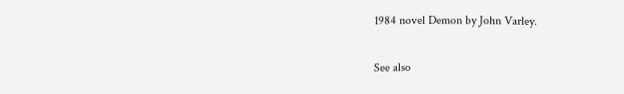1984 novel Demon by John Varley.

See also